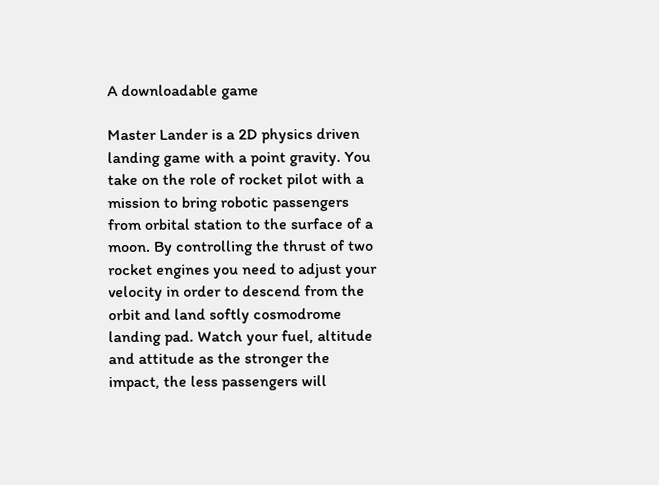A downloadable game

Master Lander is a 2D physics driven landing game with a point gravity. You take on the role of rocket pilot with a mission to bring robotic passengers from orbital station to the surface of a moon. By controlling the thrust of two rocket engines you need to adjust your velocity in order to descend from the orbit and land softly cosmodrome landing pad. Watch your fuel, altitude and attitude as the stronger the impact, the less passengers will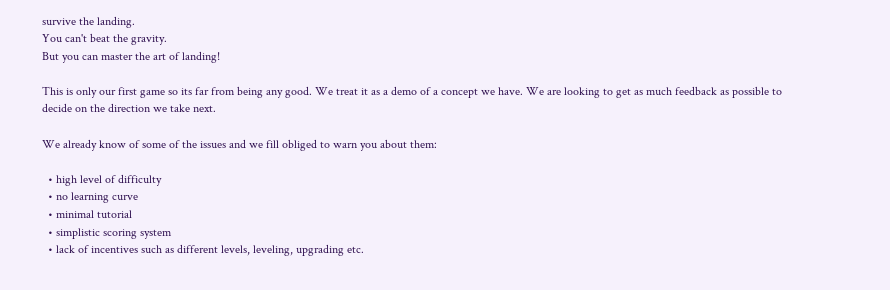survive the landing.
You can't beat the gravity.
But you can master the art of landing!

This is only our first game so its far from being any good. We treat it as a demo of a concept we have. We are looking to get as much feedback as possible to decide on the direction we take next.

We already know of some of the issues and we fill obliged to warn you about them:

  • high level of difficulty
  • no learning curve
  • minimal tutorial
  • simplistic scoring system
  • lack of incentives such as different levels, leveling, upgrading etc.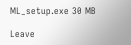ML_setup.exe 30 MB

Leave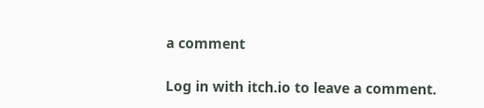a comment

Log in with itch.io to leave a comment.